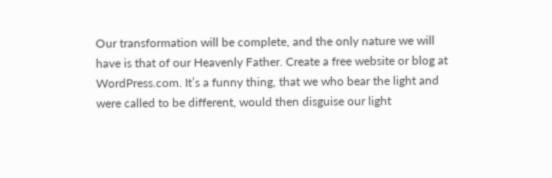Our transformation will be complete, and the only nature we will have is that of our Heavenly Father. Create a free website or blog at WordPress.com. It’s a funny thing, that we who bear the light and were called to be different, would then disguise our light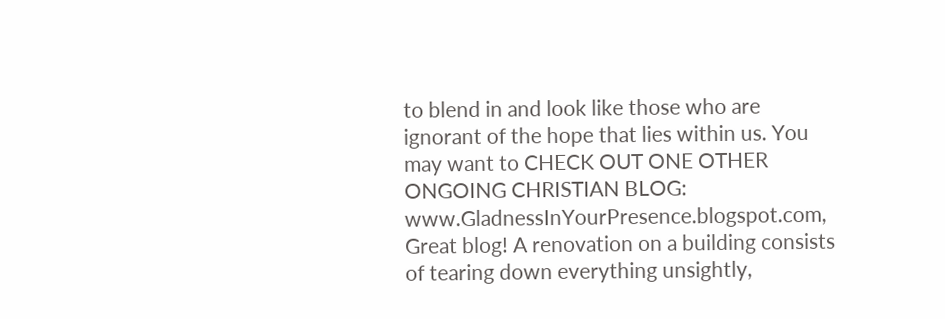to blend in and look like those who are ignorant of the hope that lies within us. You may want to CHECK OUT ONE OTHER ONGOING CHRISTIAN BLOG: www.GladnessInYourPresence.blogspot.com, Great blog! A renovation on a building consists of tearing down everything unsightly,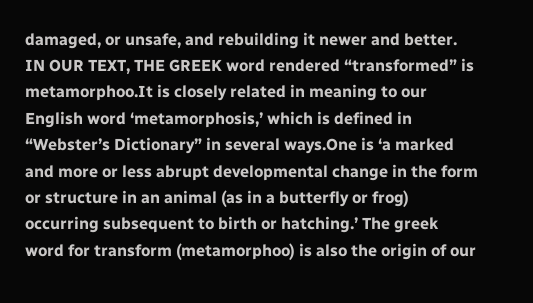damaged, or unsafe, and rebuilding it newer and better. IN OUR TEXT, THE GREEK word rendered “transformed” is metamorphoo.It is closely related in meaning to our English word ‘metamorphosis,’ which is defined in “Webster’s Dictionary” in several ways.One is ‘a marked and more or less abrupt developmental change in the form or structure in an animal (as in a butterfly or frog) occurring subsequent to birth or hatching.’ The greek word for transform (metamorphoo) is also the origin of our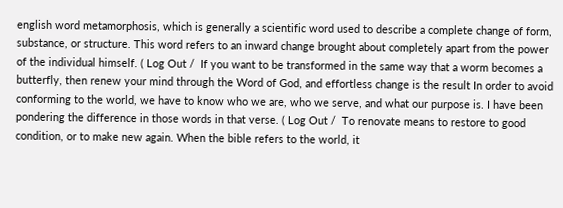english word metamorphosis, which is generally a scientific word used to describe a complete change of form, substance, or structure. This word refers to an inward change brought about completely apart from the power of the individual himself. ( Log Out /  If you want to be transformed in the same way that a worm becomes a butterfly, then renew your mind through the Word of God, and effortless change is the result In order to avoid conforming to the world, we have to know who we are, who we serve, and what our purpose is. I have been pondering the difference in those words in that verse. ( Log Out /  To renovate means to restore to good condition, or to make new again. When the bible refers to the world, it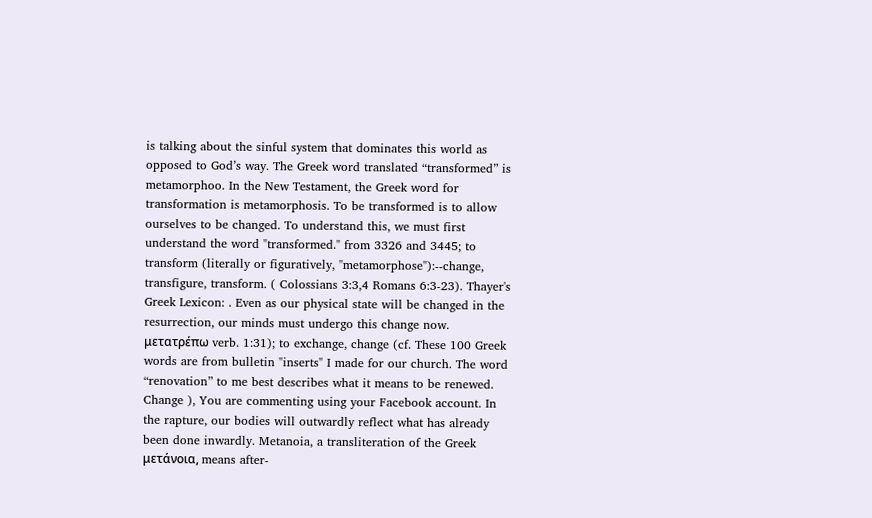is talking about the sinful system that dominates this world as opposed to God’s way. The Greek word translated “transformed” is metamorphoo. In the New Testament, the Greek word for transformation is metamorphosis. To be transformed is to allow ourselves to be changed. To understand this, we must first understand the word "transformed." from 3326 and 3445; to transform (literally or figuratively, "metamorphose"):--change, transfigure, transform. ( Colossians 3:3,4 Romans 6:3-23). Thayer's Greek Lexicon: . Even as our physical state will be changed in the resurrection, our minds must undergo this change now. μετατρέπω verb. 1:31); to exchange, change (cf. These 100 Greek words are from bulletin "inserts" I made for our church. The word “renovation” to me best describes what it means to be renewed. Change ), You are commenting using your Facebook account. In the rapture, our bodies will outwardly reflect what has already been done inwardly. Metanoia, a transliteration of the Greek μετάνοια, means after-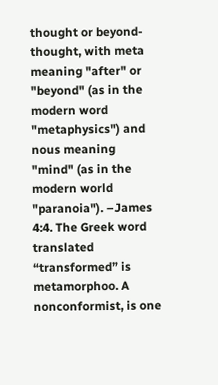thought or beyond-thought, with meta meaning "after" or "beyond" (as in the modern word "metaphysics") and nous meaning "mind" (as in the modern world "paranoia"). –James 4:4. The Greek word translated “transformed” is metamorphoo. A nonconformist, is one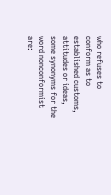who refuses to conform as to established customs, attitudes or ideas, some synonyms for the word nonconformist are: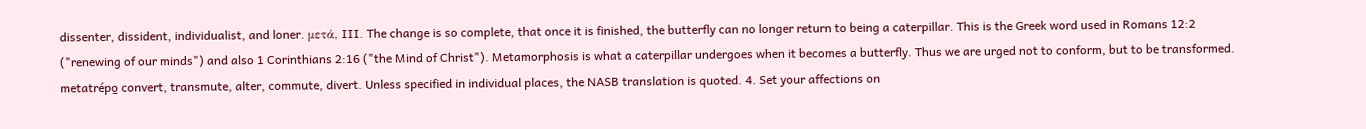dissenter, dissident, individualist, and loner. μετά, III. The change is so complete, that once it is finished, the butterfly can no longer return to being a caterpillar. This is the Greek word used in Romans 12:2 ("renewing of our minds") and also 1 Corinthians 2:16 ("the Mind of Christ"). Metamorphosis is what a caterpillar undergoes when it becomes a butterfly. Thus we are urged not to conform, but to be transformed. metatrépo̱ convert, transmute, alter, commute, divert. Unless specified in individual places, the NASB translation is quoted. 4. Set your affections on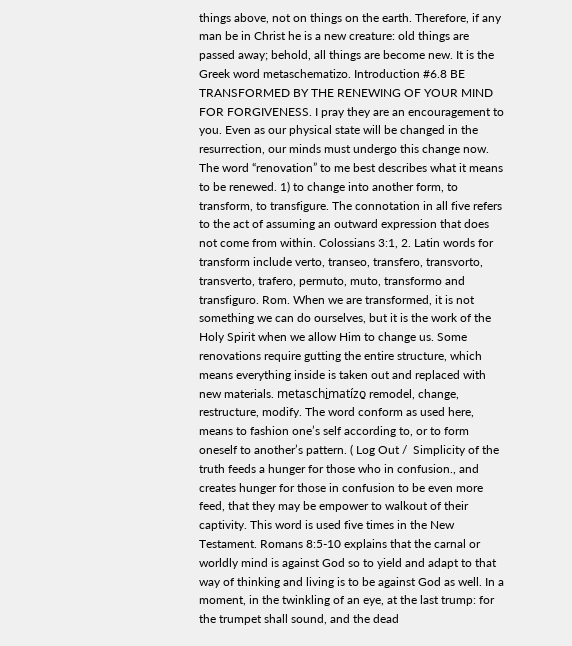things above, not on things on the earth. Therefore, if any man be in Christ he is a new creature: old things are passed away; behold, all things are become new. It is the Greek word metaschematizo. Introduction #6.8 BE TRANSFORMED BY THE RENEWING OF YOUR MIND FOR FORGIVENESS. I pray they are an encouragement to you. Even as our physical state will be changed in the resurrection, our minds must undergo this change now. The word “renovation” to me best describes what it means to be renewed. 1) to change into another form, to transform, to transfigure. The connotation in all five refers to the act of assuming an outward expression that does not come from within. Colossians 3:1, 2. Latin words for transform include verto, transeo, transfero, transvorto, transverto, trafero, permuto, muto, transformo and transfiguro. Rom. When we are transformed, it is not something we can do ourselves, but it is the work of the Holy Spirit when we allow Him to change us. Some renovations require gutting the entire structure, which means everything inside is taken out and replaced with new materials. metaschi̱matízo̱ remodel, change, restructure, modify. The word conform as used here, means to fashion one’s self according to, or to form oneself to another’s pattern. ( Log Out /  Simplicity of the truth feeds a hunger for those who in confusion., and creates hunger for those in confusion to be even more feed, that they may be empower to walkout of their captivity. This word is used five times in the New Testament. Romans 8:5-10 explains that the carnal or worldly mind is against God so to yield and adapt to that way of thinking and living is to be against God as well. In a moment, in the twinkling of an eye, at the last trump: for the trumpet shall sound, and the dead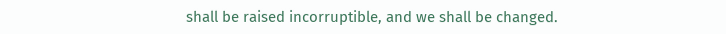shall be raised incorruptible, and we shall be changed.